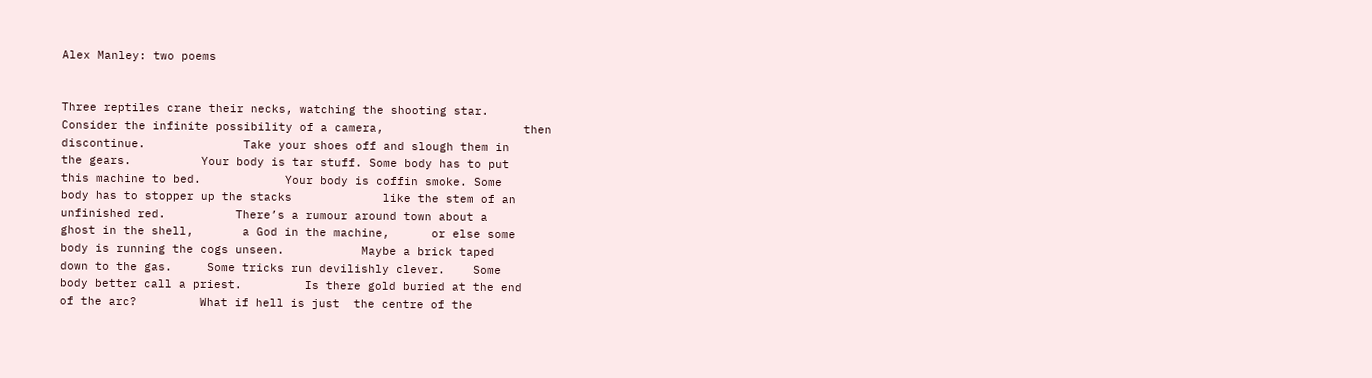Alex Manley: two poems


Three reptiles crane their necks, watching the shooting star.
Consider the infinite possibility of a camera,                    then
discontinue.              Take your shoes off and slough them in
the gears.          Your body is tar stuff. Some body has to put
this machine to bed.            Your body is coffin smoke. Some
body has to stopper up the stacks             like the stem of an
unfinished red.          There’s a rumour around town about a
ghost in the shell,       a God in the machine,      or else some
body is running the cogs unseen.           Maybe a brick taped
down to the gas.     Some tricks run devilishly clever.    Some
body better call a priest.         Is there gold buried at the end
of the arc?         What if hell is just  the centre of the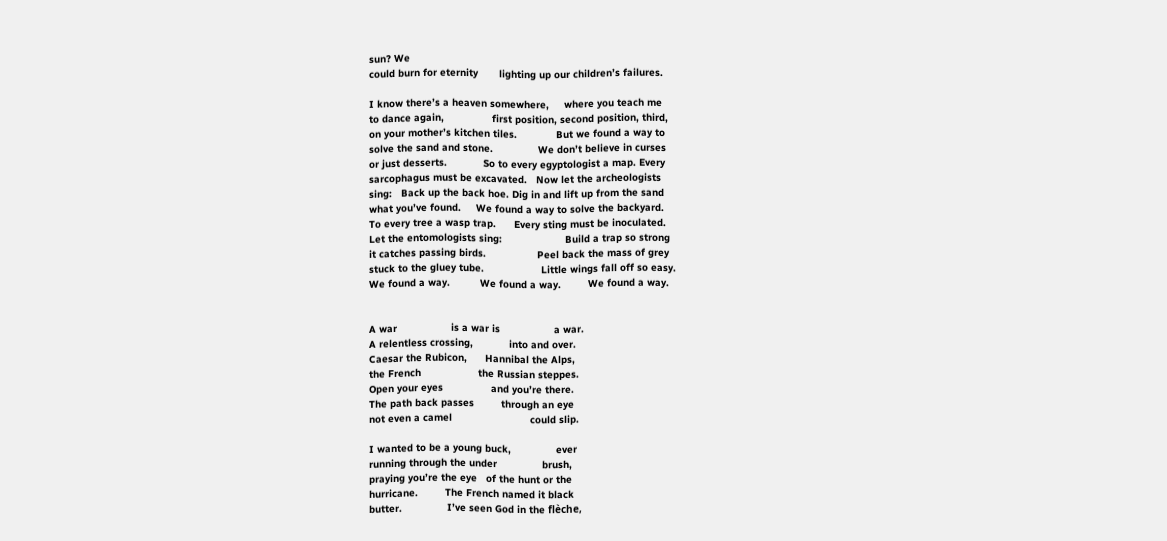sun? We
could burn for eternity       lighting up our children’s failures.

I know there’s a heaven somewhere,     where you teach me
to dance again,                first position, second position, third,
on your mother’s kitchen tiles.             But we found a way to
solve the sand and stone.               We don’t believe in curses
or just desserts.            So to every egyptologist a map. Every
sarcophagus must be excavated.   Now let the archeologists
sing:   Back up the back hoe. Dig in and lift up from the sand
what you’ve found.     We found a way to solve the backyard.
To every tree a wasp trap.      Every sting must be inoculated.
Let the entomologists sing:                     Build a trap so strong
it catches passing birds.                 Peel back the mass of grey
stuck to the gluey tube.                   Little wings fall off so easy.
We found a way.          We found a way.         We found a way.


A war                  is a war is                  a war.
A relentless crossing,            into and over.
Caesar the Rubicon,      Hannibal the Alps,
the French                   the Russian steppes.
Open your eyes                and you’re there.
The path back passes         through an eye
not even a camel                          could slip.

I wanted to be a young buck,               ever
running through the under               brush,
praying you’re the eye   of the hunt or the
hurricane.         The French named it black
butter.               I’ve seen God in the flèche,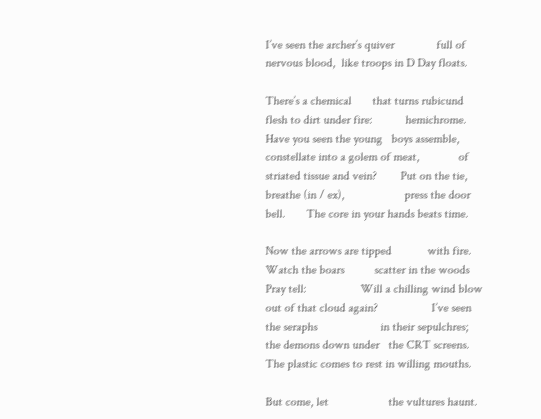I’ve seen the archer’s quiver              full of
nervous blood,  like troops in D Day floats.

There’s a chemical       that turns rubicund
flesh to dirt under fire:           hemichrome.
Have you seen the young   boys assemble,
constellate into a golem of meat,             of
striated tissue and vein?        Put on the tie,
breathe (in / ex),                    press the door
bell.       The core in your hands beats time.

Now the arrows are tipped            with fire.
Watch the boars          scatter in the woods
Pray tell:                  Will a chilling wind blow
out of that cloud again?                  I’ve seen
the seraphs                     in their sepulchres;
the demons down under   the CRT screens.
The plastic comes to rest in willing mouths.

But come, let                    the vultures haunt.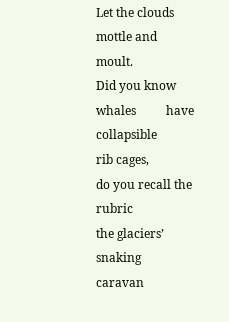Let the clouds                    mottle and moult.
Did you know whales          have collapsible
rib cages,                  do you recall the rubric
the glaciers’ snaking        caravan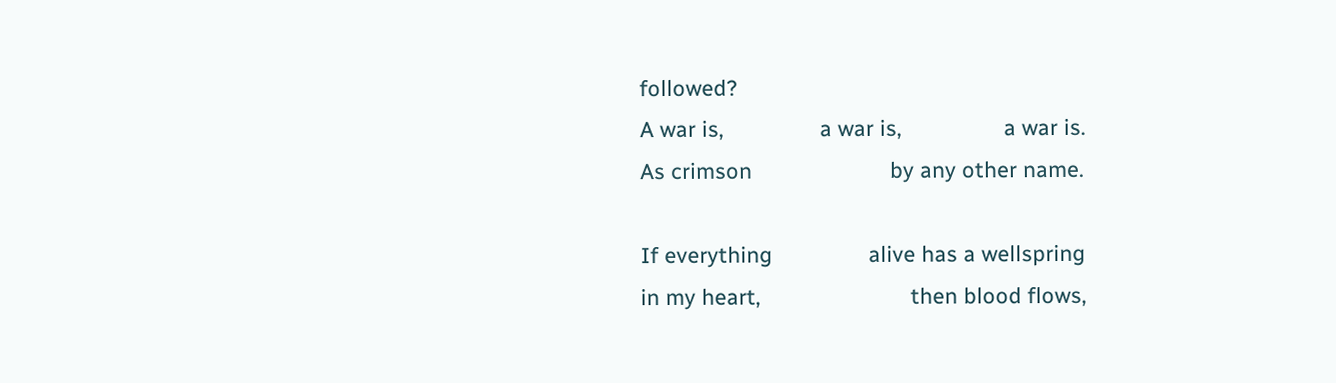followed?
A war is,                a war is,                 a war is.
As crimson                       by any other name.

If everything                alive has a wellspring
in my heart,                         then blood flows,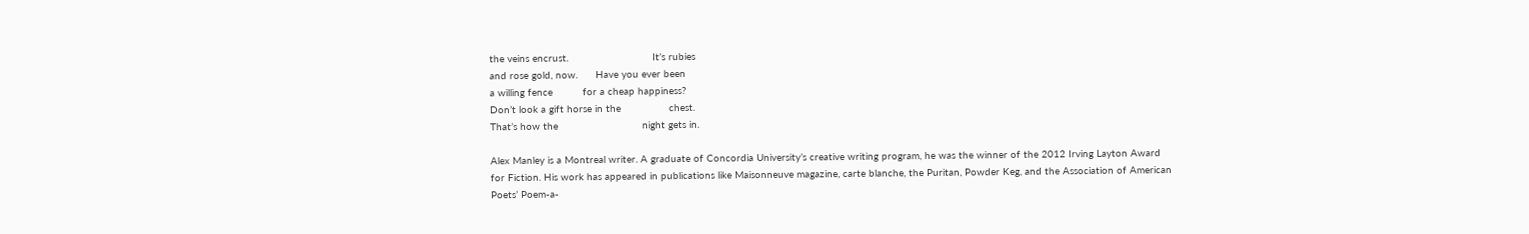the veins encrust.                            It’s rubies
and rose gold, now.      Have you ever been
a willing fence          for a cheap happiness?
Don’t look a gift horse in the                chest.
That’s how the                            night gets in.

Alex Manley is a Montreal writer. A graduate of Concordia University’s creative writing program, he was the winner of the 2012 Irving Layton Award for Fiction. His work has appeared in publications like Maisonneuve magazine, carte blanche, the Puritan, Powder Keg, and the Association of American Poets’ Poem-a-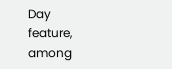Day feature, among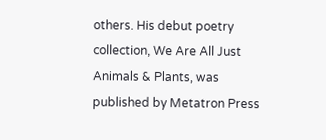others. His debut poetry collection, We Are All Just Animals & Plants, was published by Metatron Press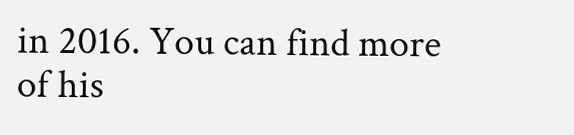in 2016. You can find more of his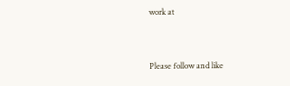work at


Please follow and like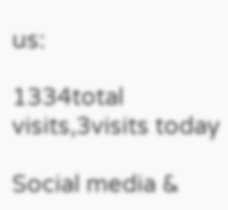us:

1334total visits,3visits today

Social media &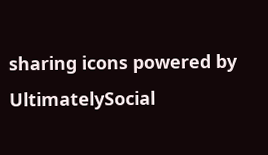sharing icons powered by UltimatelySocial